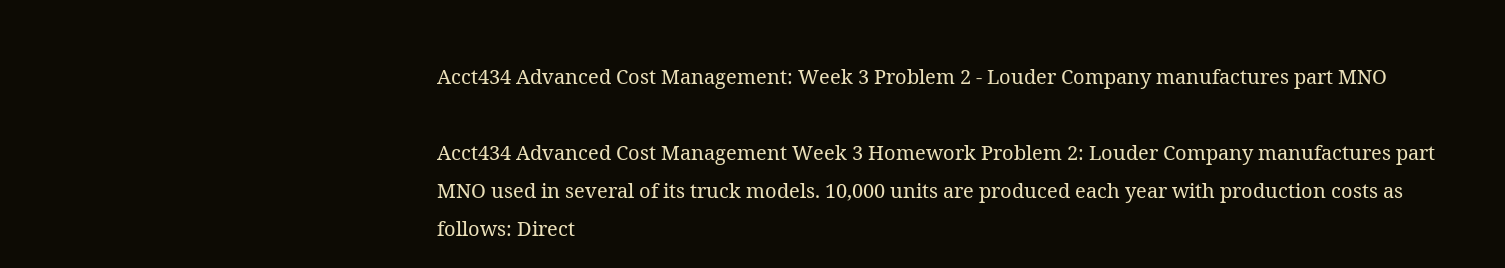Acct434 Advanced Cost Management: Week 3 Problem 2 - Louder Company manufactures part MNO

Acct434 Advanced Cost Management Week 3 Homework Problem 2: Louder Company manufactures part MNO used in several of its truck models. 10,000 units are produced each year with production costs as follows: Direct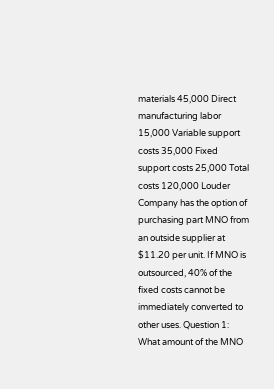materials 45,000 Direct manufacturing labor 15,000 Variable support costs 35,000 Fixed support costs 25,000 Total costs 120,000 Louder Company has the option of purchasing part MNO from an outside supplier at $11.20 per unit. If MNO is outsourced, 40% of the fixed costs cannot be immediately converted to other uses. Question 1: What amount of the MNO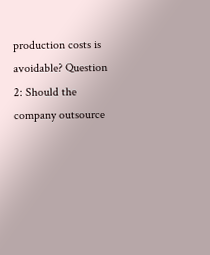production costs is avoidable? Question 2: Should the company outsource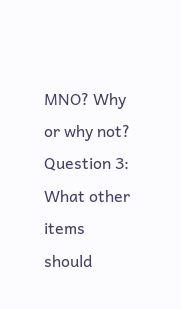MNO? Why or why not? Question 3: What other items should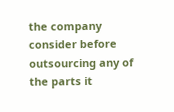the company consider before outsourcing any of the parts it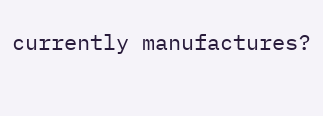currently manufactures?